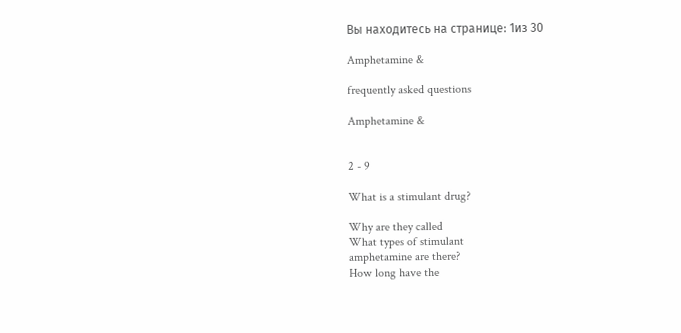Вы находитесь на странице: 1из 30

Amphetamine &

frequently asked questions

Amphetamine &


2 - 9

What is a stimulant drug?

Why are they called
What types of stimulant
amphetamine are there?
How long have the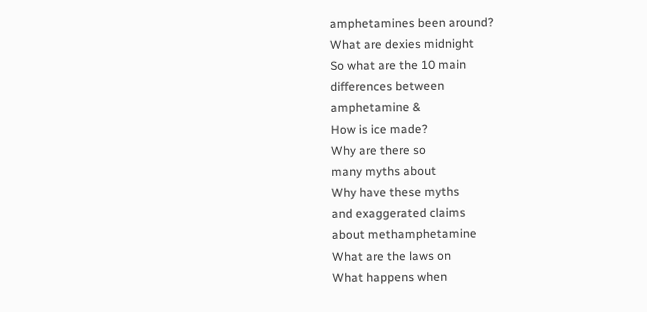amphetamines been around?
What are dexies midnight
So what are the 10 main
differences between
amphetamine &
How is ice made?
Why are there so
many myths about
Why have these myths
and exaggerated claims
about methamphetamine
What are the laws on
What happens when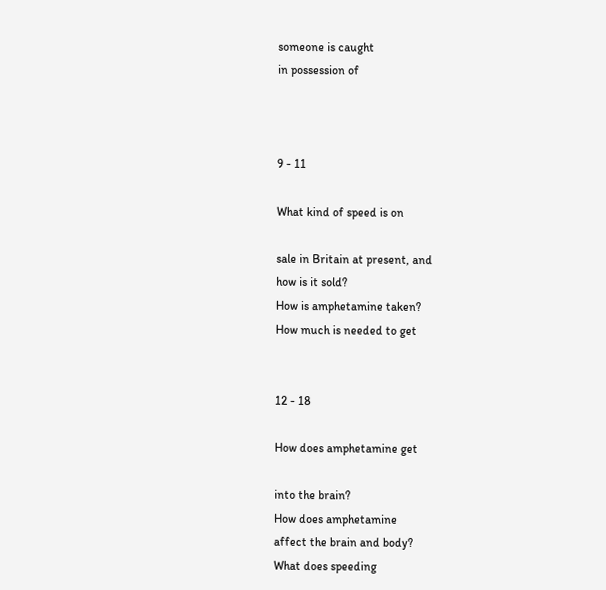someone is caught
in possession of



9 - 11

What kind of speed is on

sale in Britain at present, and
how is it sold?
How is amphetamine taken?
How much is needed to get


12 - 18

How does amphetamine get

into the brain?
How does amphetamine
affect the brain and body?
What does speeding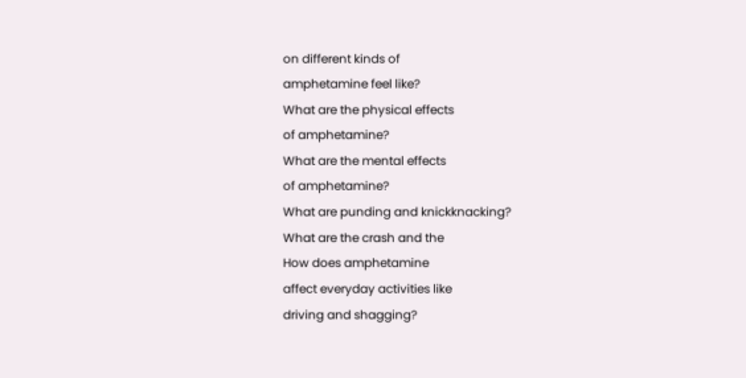on different kinds of
amphetamine feel like?
What are the physical effects
of amphetamine?
What are the mental effects
of amphetamine?
What are punding and knickknacking?
What are the crash and the
How does amphetamine
affect everyday activities like
driving and shagging?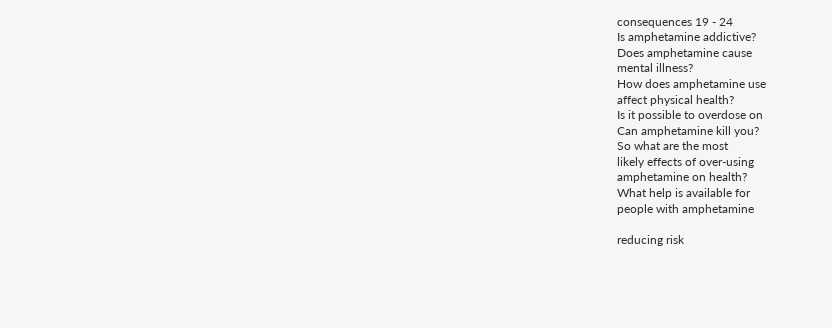consequences 19 - 24
Is amphetamine addictive?
Does amphetamine cause
mental illness?
How does amphetamine use
affect physical health?
Is it possible to overdose on
Can amphetamine kill you?
So what are the most
likely effects of over-using
amphetamine on health?
What help is available for
people with amphetamine

reducing risk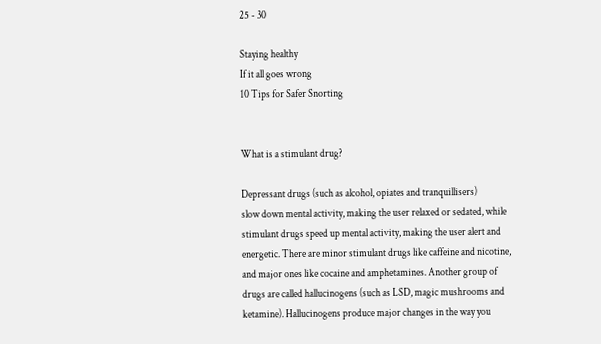25 - 30

Staying healthy
If it all goes wrong
10 Tips for Safer Snorting


What is a stimulant drug?

Depressant drugs (such as alcohol, opiates and tranquillisers)
slow down mental activity, making the user relaxed or sedated, while
stimulant drugs speed up mental activity, making the user alert and
energetic. There are minor stimulant drugs like caffeine and nicotine,
and major ones like cocaine and amphetamines. Another group of
drugs are called hallucinogens (such as LSD, magic mushrooms and
ketamine). Hallucinogens produce major changes in the way you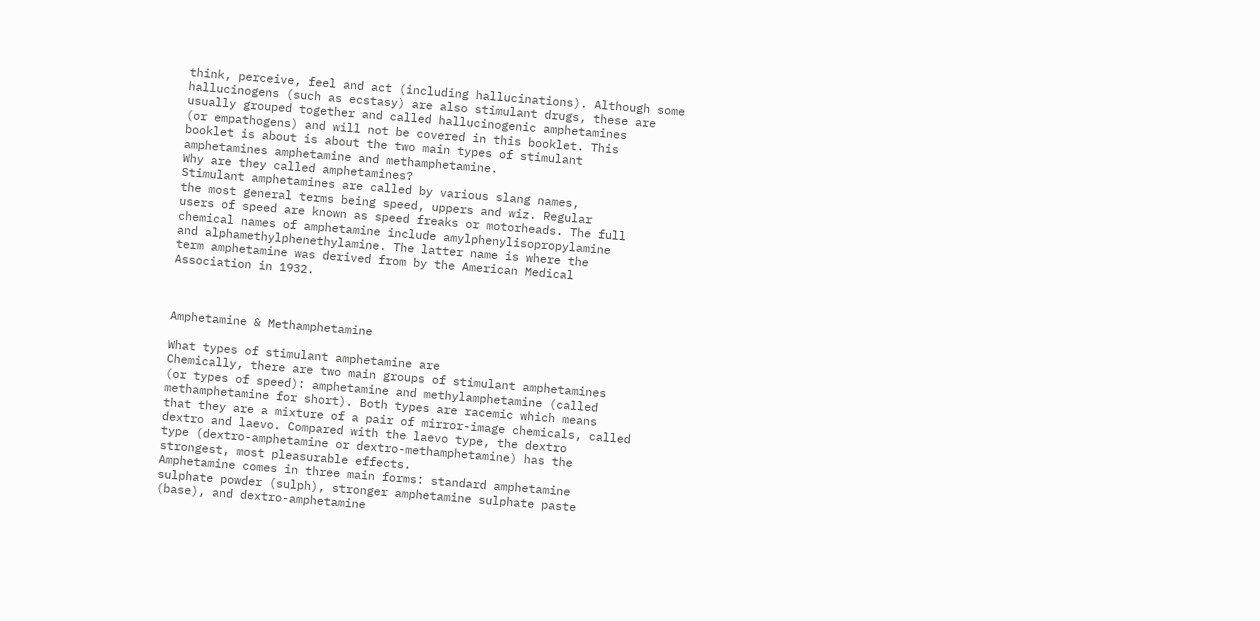think, perceive, feel and act (including hallucinations). Although some
hallucinogens (such as ecstasy) are also stimulant drugs, these are
usually grouped together and called hallucinogenic amphetamines
(or empathogens) and will not be covered in this booklet. This
booklet is about is about the two main types of stimulant
amphetamines amphetamine and methamphetamine.
Why are they called amphetamines?
Stimulant amphetamines are called by various slang names,
the most general terms being speed, uppers and wiz. Regular
users of speed are known as speed freaks or motorheads. The full
chemical names of amphetamine include amylphenylisopropylamine
and alphamethylphenethylamine. The latter name is where the
term amphetamine was derived from by the American Medical
Association in 1932.



Amphetamine & Methamphetamine

What types of stimulant amphetamine are
Chemically, there are two main groups of stimulant amphetamines
(or types of speed): amphetamine and methylamphetamine (called
methamphetamine for short). Both types are racemic which means
that they are a mixture of a pair of mirror-image chemicals, called
dextro and laevo. Compared with the laevo type, the dextro
type (dextro-amphetamine or dextro-methamphetamine) has the
strongest, most pleasurable effects.
Amphetamine comes in three main forms: standard amphetamine
sulphate powder (sulph), stronger amphetamine sulphate paste
(base), and dextro-amphetamine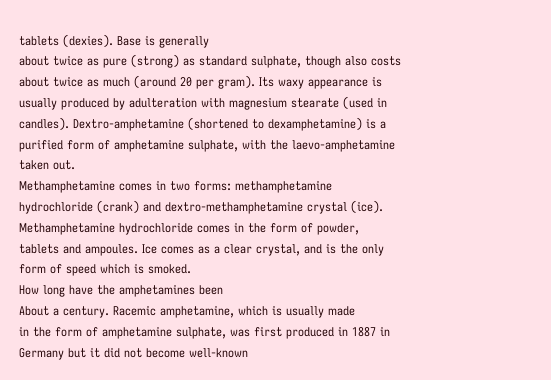tablets (dexies). Base is generally
about twice as pure (strong) as standard sulphate, though also costs
about twice as much (around 20 per gram). Its waxy appearance is
usually produced by adulteration with magnesium stearate (used in
candles). Dextro-amphetamine (shortened to dexamphetamine) is a
purified form of amphetamine sulphate, with the laevo-amphetamine
taken out.
Methamphetamine comes in two forms: methamphetamine
hydrochloride (crank) and dextro-methamphetamine crystal (ice).
Methamphetamine hydrochloride comes in the form of powder,
tablets and ampoules. Ice comes as a clear crystal, and is the only
form of speed which is smoked.
How long have the amphetamines been
About a century. Racemic amphetamine, which is usually made
in the form of amphetamine sulphate, was first produced in 1887 in
Germany but it did not become well-known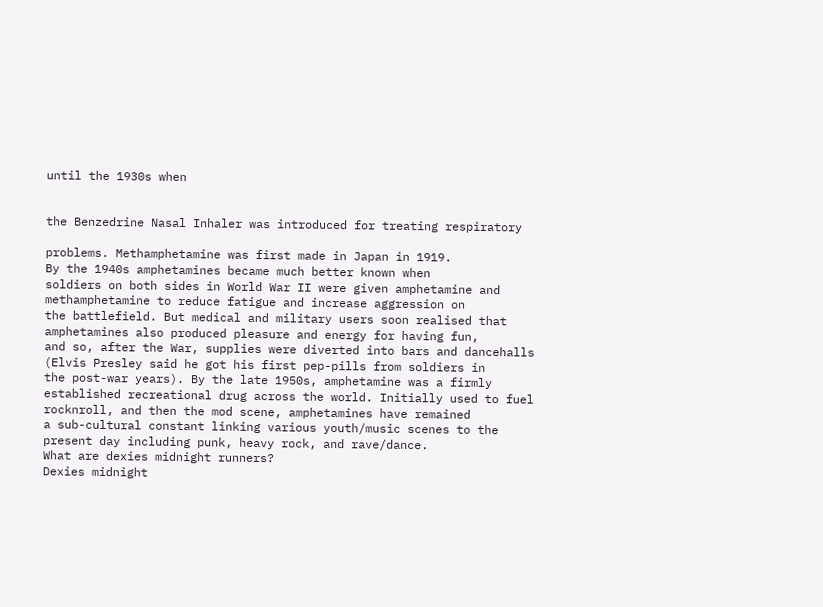until the 1930s when


the Benzedrine Nasal Inhaler was introduced for treating respiratory

problems. Methamphetamine was first made in Japan in 1919.
By the 1940s amphetamines became much better known when
soldiers on both sides in World War II were given amphetamine and
methamphetamine to reduce fatigue and increase aggression on
the battlefield. But medical and military users soon realised that
amphetamines also produced pleasure and energy for having fun,
and so, after the War, supplies were diverted into bars and dancehalls (Elvis Presley said he got his first pep-pills from soldiers in
the post-war years). By the late 1950s, amphetamine was a firmly
established recreational drug across the world. Initially used to fuel
rocknroll, and then the mod scene, amphetamines have remained
a sub-cultural constant linking various youth/music scenes to the
present day including punk, heavy rock, and rave/dance.
What are dexies midnight runners?
Dexies midnight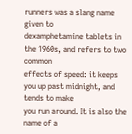runners was a slang name given to
dexamphetamine tablets in the 1960s, and refers to two common
effects of speed: it keeps you up past midnight, and tends to make
you run around. It is also the name of a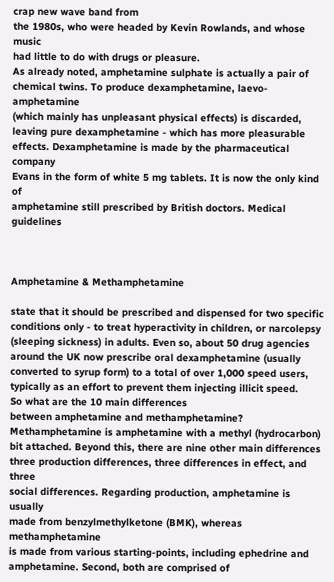crap new wave band from
the 1980s, who were headed by Kevin Rowlands, and whose music
had little to do with drugs or pleasure.
As already noted, amphetamine sulphate is actually a pair of
chemical twins. To produce dexamphetamine, laevo-amphetamine
(which mainly has unpleasant physical effects) is discarded,
leaving pure dexamphetamine - which has more pleasurable
effects. Dexamphetamine is made by the pharmaceutical company
Evans in the form of white 5 mg tablets. It is now the only kind of
amphetamine still prescribed by British doctors. Medical guidelines



Amphetamine & Methamphetamine

state that it should be prescribed and dispensed for two specific
conditions only - to treat hyperactivity in children, or narcolepsy
(sleeping sickness) in adults. Even so, about 50 drug agencies
around the UK now prescribe oral dexamphetamine (usually
converted to syrup form) to a total of over 1,000 speed users,
typically as an effort to prevent them injecting illicit speed.
So what are the 10 main differences
between amphetamine and methamphetamine?
Methamphetamine is amphetamine with a methyl (hydrocarbon)
bit attached. Beyond this, there are nine other main differences
three production differences, three differences in effect, and three
social differences. Regarding production, amphetamine is usually
made from benzylmethylketone (BMK), whereas methamphetamine
is made from various starting-points, including ephedrine and
amphetamine. Second, both are comprised of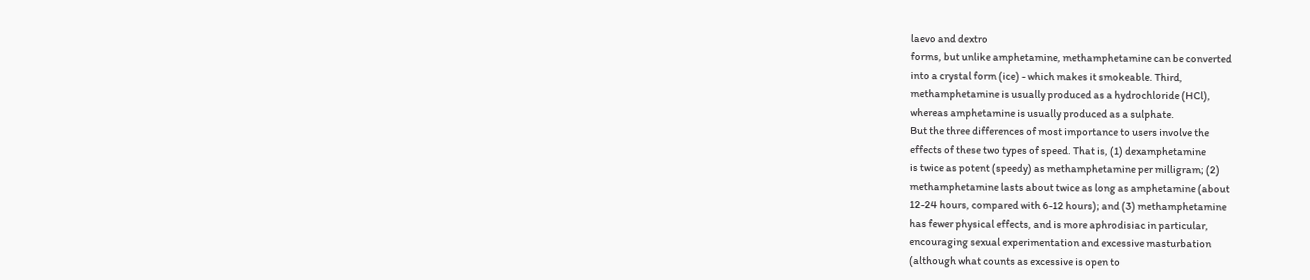laevo and dextro
forms, but unlike amphetamine, methamphetamine can be converted
into a crystal form (ice) - which makes it smokeable. Third,
methamphetamine is usually produced as a hydrochloride (HCl),
whereas amphetamine is usually produced as a sulphate.
But the three differences of most importance to users involve the
effects of these two types of speed. That is, (1) dexamphetamine
is twice as potent (speedy) as methamphetamine per milligram; (2)
methamphetamine lasts about twice as long as amphetamine (about
12-24 hours, compared with 6-12 hours); and (3) methamphetamine
has fewer physical effects, and is more aphrodisiac in particular,
encouraging sexual experimentation and excessive masturbation
(although what counts as excessive is open to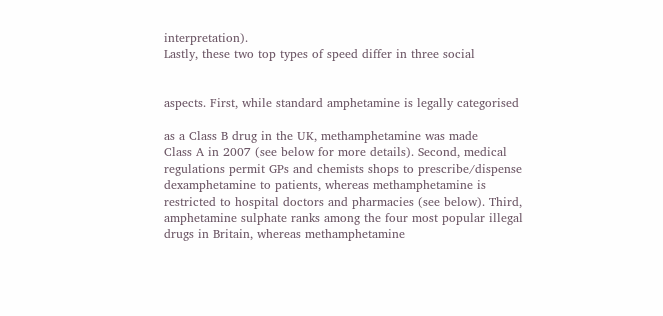interpretation).
Lastly, these two top types of speed differ in three social


aspects. First, while standard amphetamine is legally categorised

as a Class B drug in the UK, methamphetamine was made
Class A in 2007 (see below for more details). Second, medical
regulations permit GPs and chemists shops to prescribe/dispense
dexamphetamine to patients, whereas methamphetamine is
restricted to hospital doctors and pharmacies (see below). Third,
amphetamine sulphate ranks among the four most popular illegal
drugs in Britain, whereas methamphetamine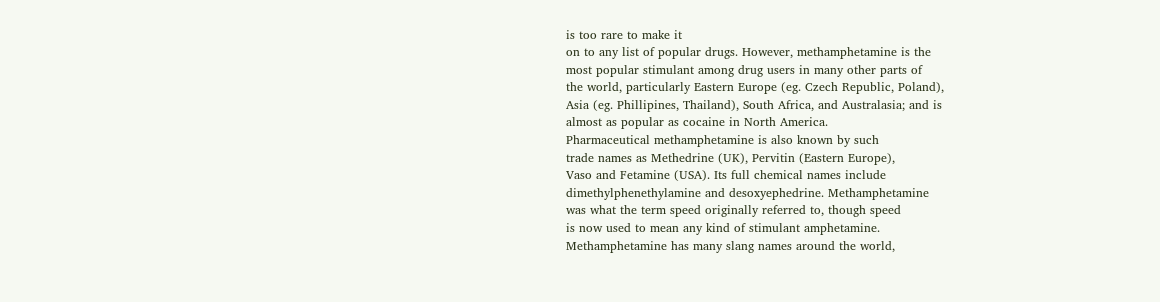is too rare to make it
on to any list of popular drugs. However, methamphetamine is the
most popular stimulant among drug users in many other parts of
the world, particularly Eastern Europe (eg. Czech Republic, Poland),
Asia (eg. Phillipines, Thailand), South Africa, and Australasia; and is
almost as popular as cocaine in North America.
Pharmaceutical methamphetamine is also known by such
trade names as Methedrine (UK), Pervitin (Eastern Europe),
Vaso and Fetamine (USA). Its full chemical names include
dimethylphenethylamine and desoxyephedrine. Methamphetamine
was what the term speed originally referred to, though speed
is now used to mean any kind of stimulant amphetamine.
Methamphetamine has many slang names around the world,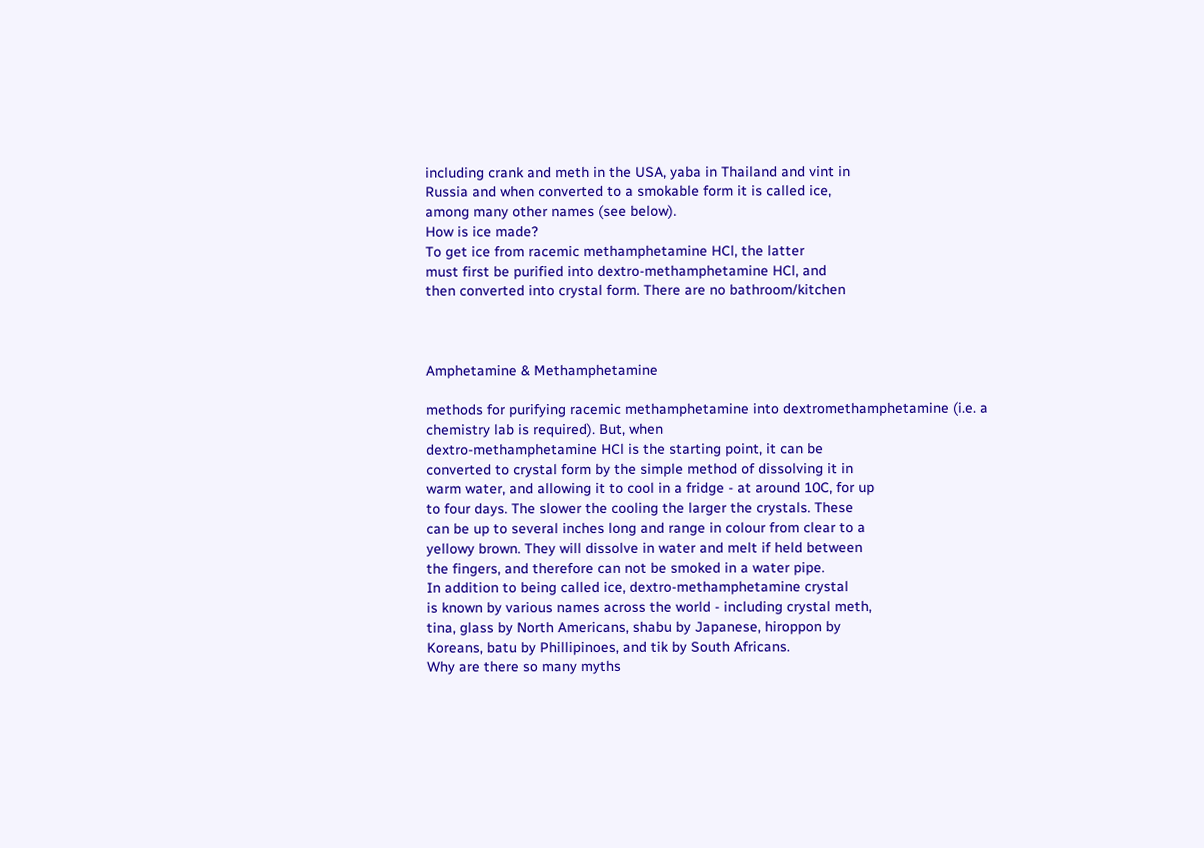including crank and meth in the USA, yaba in Thailand and vint in
Russia and when converted to a smokable form it is called ice,
among many other names (see below).
How is ice made?
To get ice from racemic methamphetamine HCl, the latter
must first be purified into dextro-methamphetamine HCl, and
then converted into crystal form. There are no bathroom/kitchen



Amphetamine & Methamphetamine

methods for purifying racemic methamphetamine into dextromethamphetamine (i.e. a chemistry lab is required). But, when
dextro-methamphetamine HCl is the starting point, it can be
converted to crystal form by the simple method of dissolving it in
warm water, and allowing it to cool in a fridge - at around 10C, for up
to four days. The slower the cooling the larger the crystals. These
can be up to several inches long and range in colour from clear to a
yellowy brown. They will dissolve in water and melt if held between
the fingers, and therefore can not be smoked in a water pipe.
In addition to being called ice, dextro-methamphetamine crystal
is known by various names across the world - including crystal meth,
tina, glass by North Americans, shabu by Japanese, hiroppon by
Koreans, batu by Phillipinoes, and tik by South Africans.
Why are there so many myths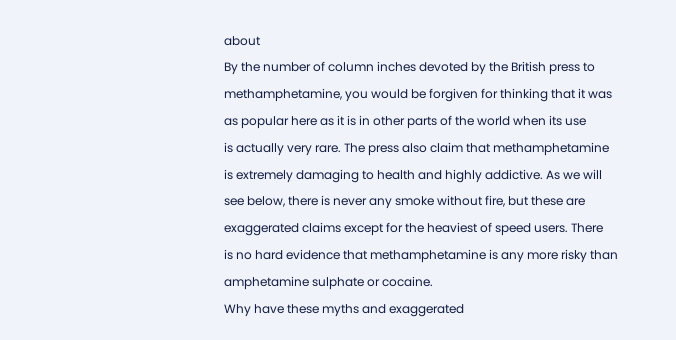about
By the number of column inches devoted by the British press to
methamphetamine, you would be forgiven for thinking that it was
as popular here as it is in other parts of the world when its use
is actually very rare. The press also claim that methamphetamine
is extremely damaging to health and highly addictive. As we will
see below, there is never any smoke without fire, but these are
exaggerated claims except for the heaviest of speed users. There
is no hard evidence that methamphetamine is any more risky than
amphetamine sulphate or cocaine.
Why have these myths and exaggerated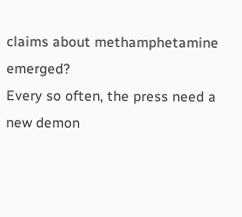claims about methamphetamine emerged?
Every so often, the press need a new demon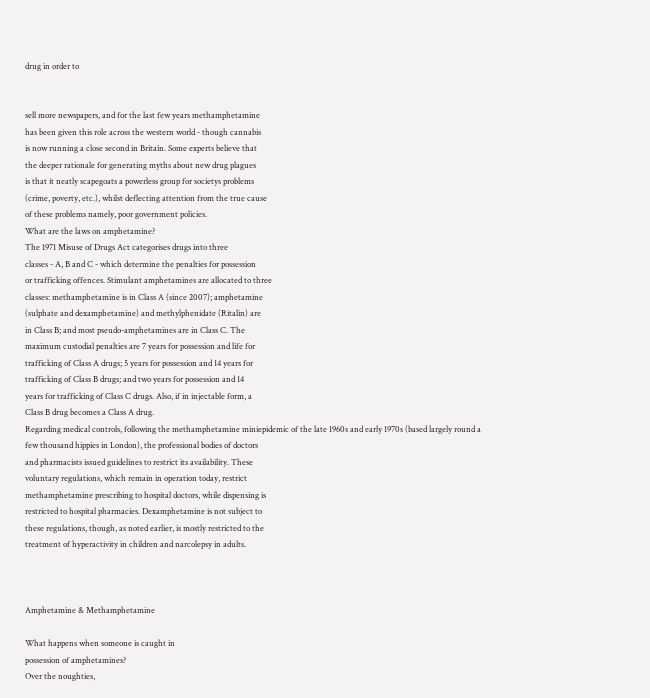drug in order to


sell more newspapers, and for the last few years methamphetamine
has been given this role across the western world - though cannabis
is now running a close second in Britain. Some experts believe that
the deeper rationale for generating myths about new drug plagues
is that it neatly scapegoats a powerless group for societys problems
(crime, poverty, etc.), whilst deflecting attention from the true cause
of these problems namely, poor government policies.
What are the laws on amphetamine?
The 1971 Misuse of Drugs Act categorises drugs into three
classes - A, B and C - which determine the penalties for possession
or trafficking offences. Stimulant amphetamines are allocated to three
classes: methamphetamine is in Class A (since 2007); amphetamine
(sulphate and dexamphetamine) and methylphenidate (Ritalin) are
in Class B; and most pseudo-amphetamines are in Class C. The
maximum custodial penalties are 7 years for possession and life for
trafficking of Class A drugs; 5 years for possession and 14 years for
trafficking of Class B drugs; and two years for possession and 14
years for trafficking of Class C drugs. Also, if in injectable form, a
Class B drug becomes a Class A drug.
Regarding medical controls, following the methamphetamine miniepidemic of the late 1960s and early 1970s (based largely round a
few thousand hippies in London), the professional bodies of doctors
and pharmacists issued guidelines to restrict its availability. These
voluntary regulations, which remain in operation today, restrict
methamphetamine prescribing to hospital doctors, while dispensing is
restricted to hospital pharmacies. Dexamphetamine is not subject to
these regulations, though, as noted earlier, is mostly restricted to the
treatment of hyperactivity in children and narcolepsy in adults.



Amphetamine & Methamphetamine

What happens when someone is caught in
possession of amphetamines?
Over the noughties,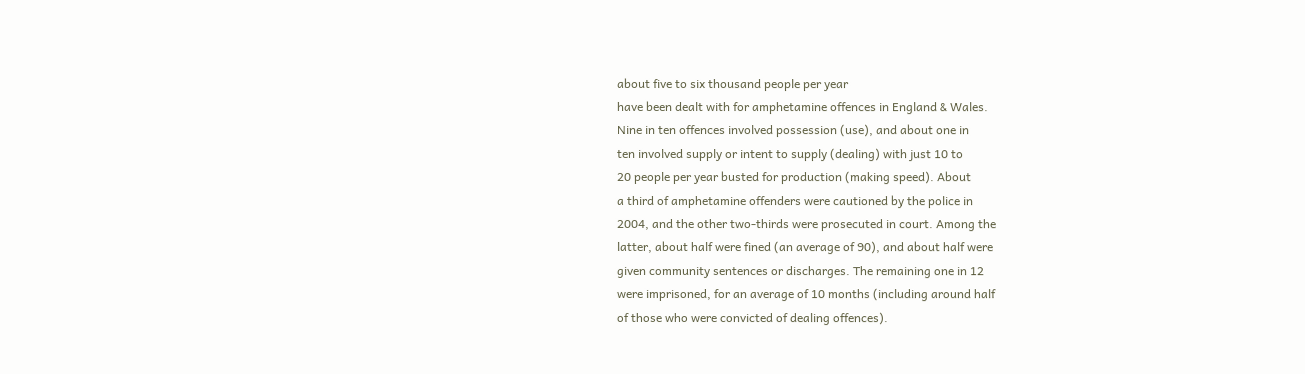about five to six thousand people per year
have been dealt with for amphetamine offences in England & Wales.
Nine in ten offences involved possession (use), and about one in
ten involved supply or intent to supply (dealing) with just 10 to
20 people per year busted for production (making speed). About
a third of amphetamine offenders were cautioned by the police in
2004, and the other two-thirds were prosecuted in court. Among the
latter, about half were fined (an average of 90), and about half were
given community sentences or discharges. The remaining one in 12
were imprisoned, for an average of 10 months (including around half
of those who were convicted of dealing offences).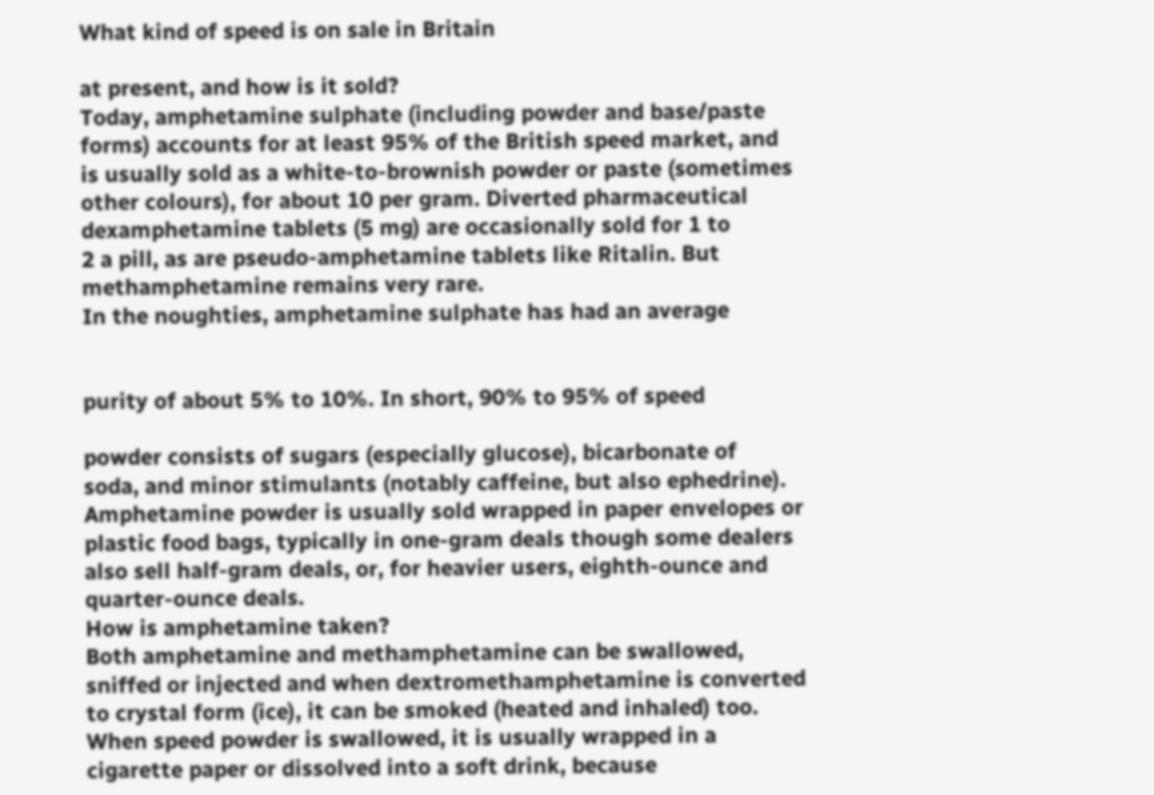What kind of speed is on sale in Britain

at present, and how is it sold?
Today, amphetamine sulphate (including powder and base/paste
forms) accounts for at least 95% of the British speed market, and
is usually sold as a white-to-brownish powder or paste (sometimes
other colours), for about 10 per gram. Diverted pharmaceutical
dexamphetamine tablets (5 mg) are occasionally sold for 1 to
2 a pill, as are pseudo-amphetamine tablets like Ritalin. But
methamphetamine remains very rare.
In the noughties, amphetamine sulphate has had an average


purity of about 5% to 10%. In short, 90% to 95% of speed

powder consists of sugars (especially glucose), bicarbonate of
soda, and minor stimulants (notably caffeine, but also ephedrine).
Amphetamine powder is usually sold wrapped in paper envelopes or
plastic food bags, typically in one-gram deals though some dealers
also sell half-gram deals, or, for heavier users, eighth-ounce and
quarter-ounce deals.
How is amphetamine taken?
Both amphetamine and methamphetamine can be swallowed,
sniffed or injected and when dextromethamphetamine is converted
to crystal form (ice), it can be smoked (heated and inhaled) too.
When speed powder is swallowed, it is usually wrapped in a
cigarette paper or dissolved into a soft drink, because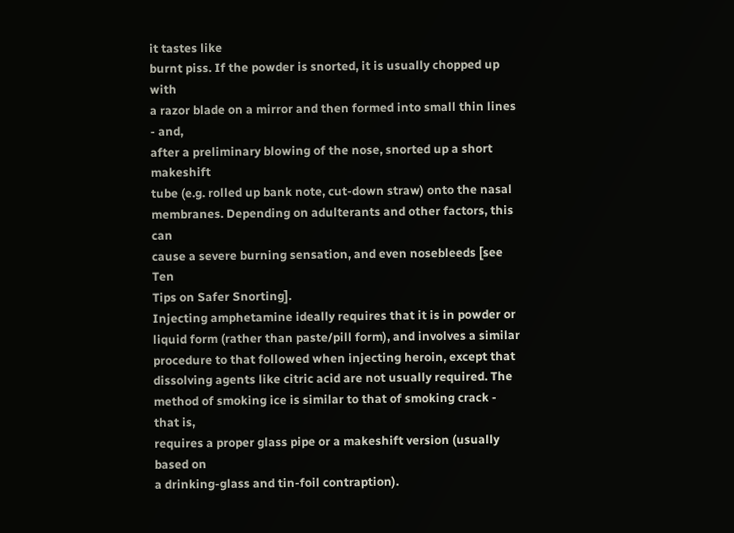it tastes like
burnt piss. If the powder is snorted, it is usually chopped up with
a razor blade on a mirror and then formed into small thin lines - and,
after a preliminary blowing of the nose, snorted up a short makeshift
tube (e.g. rolled up bank note, cut-down straw) onto the nasal
membranes. Depending on adulterants and other factors, this can
cause a severe burning sensation, and even nosebleeds [see Ten
Tips on Safer Snorting].
Injecting amphetamine ideally requires that it is in powder or
liquid form (rather than paste/pill form), and involves a similar
procedure to that followed when injecting heroin, except that
dissolving agents like citric acid are not usually required. The
method of smoking ice is similar to that of smoking crack - that is,
requires a proper glass pipe or a makeshift version (usually based on
a drinking-glass and tin-foil contraption).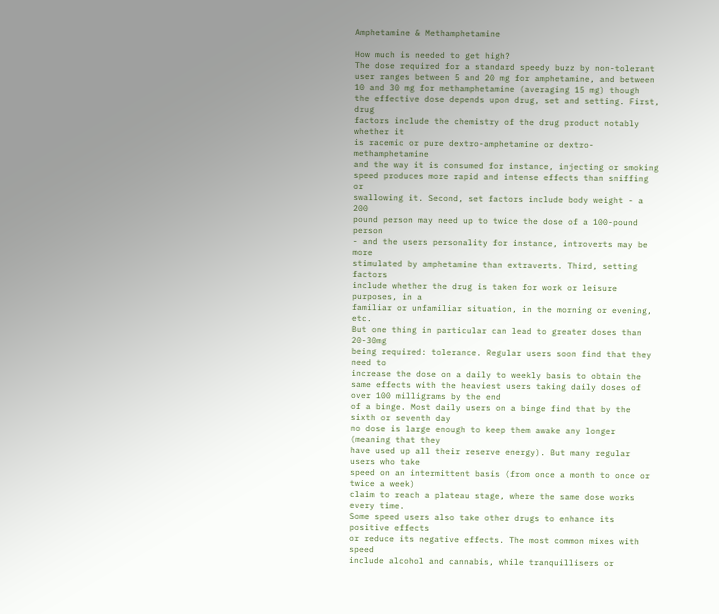Amphetamine & Methamphetamine

How much is needed to get high?
The dose required for a standard speedy buzz by non-tolerant
user ranges between 5 and 20 mg for amphetamine, and between
10 and 30 mg for methamphetamine (averaging 15 mg) though
the effective dose depends upon drug, set and setting. First, drug
factors include the chemistry of the drug product notably whether it
is racemic or pure dextro-amphetamine or dextro-methamphetamine
and the way it is consumed for instance, injecting or smoking
speed produces more rapid and intense effects than sniffing or
swallowing it. Second, set factors include body weight - a 200
pound person may need up to twice the dose of a 100-pound person
- and the users personality for instance, introverts may be more
stimulated by amphetamine than extraverts. Third, setting factors
include whether the drug is taken for work or leisure purposes, in a
familiar or unfamiliar situation, in the morning or evening, etc.
But one thing in particular can lead to greater doses than 20-30mg
being required: tolerance. Regular users soon find that they need to
increase the dose on a daily to weekly basis to obtain the same effects with the heaviest users taking daily doses of over 100 milligrams by the end
of a binge. Most daily users on a binge find that by the sixth or seventh day
no dose is large enough to keep them awake any longer (meaning that they
have used up all their reserve energy). But many regular users who take
speed on an intermittent basis (from once a month to once or twice a week)
claim to reach a plateau stage, where the same dose works every time.
Some speed users also take other drugs to enhance its positive effects
or reduce its negative effects. The most common mixes with speed
include alcohol and cannabis, while tranquillisers or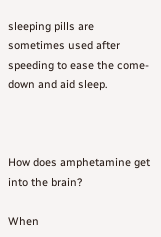sleeping pills are
sometimes used after speeding to ease the come-down and aid sleep.



How does amphetamine get into the brain?

When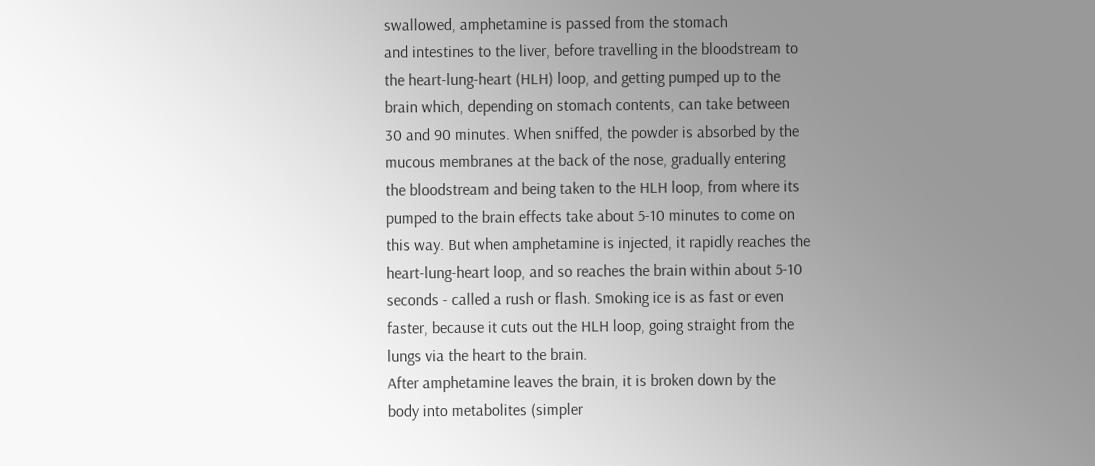swallowed, amphetamine is passed from the stomach
and intestines to the liver, before travelling in the bloodstream to
the heart-lung-heart (HLH) loop, and getting pumped up to the
brain which, depending on stomach contents, can take between
30 and 90 minutes. When sniffed, the powder is absorbed by the
mucous membranes at the back of the nose, gradually entering
the bloodstream and being taken to the HLH loop, from where its
pumped to the brain effects take about 5-10 minutes to come on
this way. But when amphetamine is injected, it rapidly reaches the
heart-lung-heart loop, and so reaches the brain within about 5-10
seconds - called a rush or flash. Smoking ice is as fast or even
faster, because it cuts out the HLH loop, going straight from the
lungs via the heart to the brain.
After amphetamine leaves the brain, it is broken down by the
body into metabolites (simpler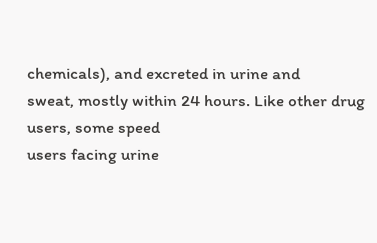chemicals), and excreted in urine and
sweat, mostly within 24 hours. Like other drug users, some speed
users facing urine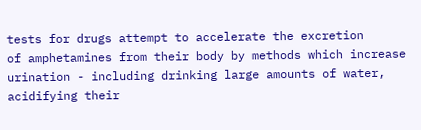tests for drugs attempt to accelerate the excretion
of amphetamines from their body by methods which increase
urination - including drinking large amounts of water, acidifying their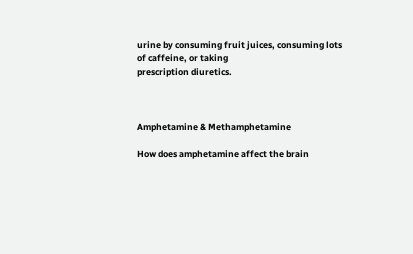urine by consuming fruit juices, consuming lots of caffeine, or taking
prescription diuretics.



Amphetamine & Methamphetamine

How does amphetamine affect the brain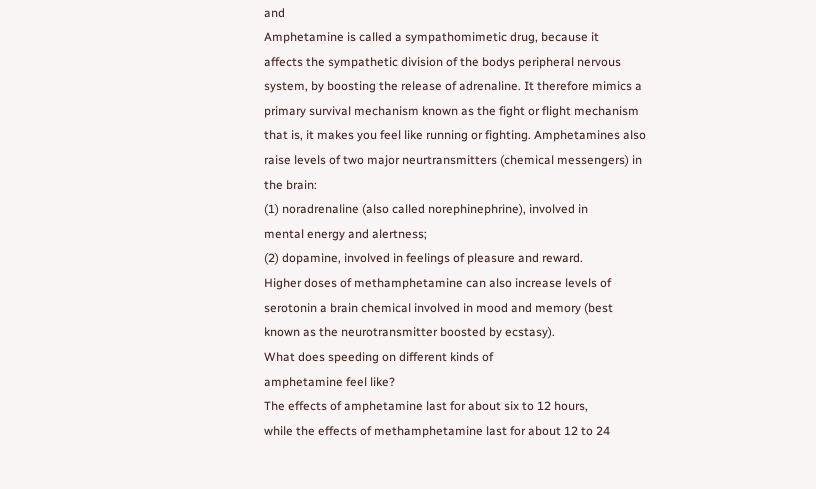and
Amphetamine is called a sympathomimetic drug, because it
affects the sympathetic division of the bodys peripheral nervous
system, by boosting the release of adrenaline. It therefore mimics a
primary survival mechanism known as the fight or flight mechanism
that is, it makes you feel like running or fighting. Amphetamines also
raise levels of two major neurtransmitters (chemical messengers) in
the brain:
(1) noradrenaline (also called norephinephrine), involved in
mental energy and alertness;
(2) dopamine, involved in feelings of pleasure and reward.
Higher doses of methamphetamine can also increase levels of
serotonin a brain chemical involved in mood and memory (best
known as the neurotransmitter boosted by ecstasy).
What does speeding on different kinds of
amphetamine feel like?
The effects of amphetamine last for about six to 12 hours,
while the effects of methamphetamine last for about 12 to 24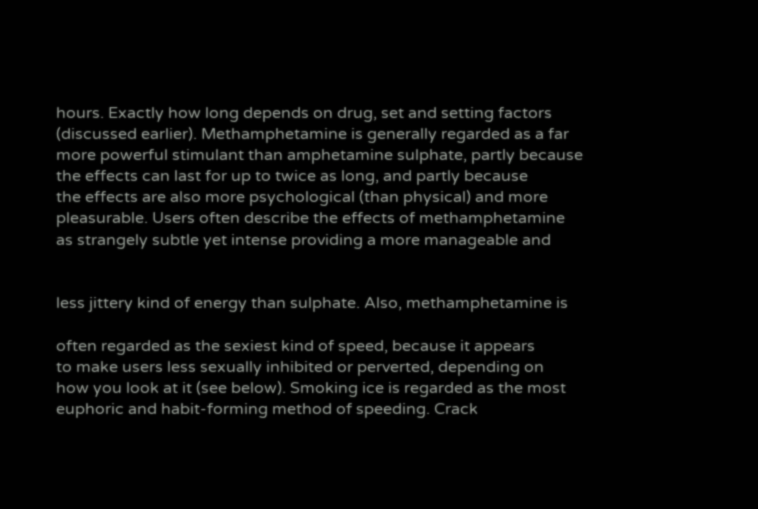hours. Exactly how long depends on drug, set and setting factors
(discussed earlier). Methamphetamine is generally regarded as a far
more powerful stimulant than amphetamine sulphate, partly because
the effects can last for up to twice as long, and partly because
the effects are also more psychological (than physical) and more
pleasurable. Users often describe the effects of methamphetamine
as strangely subtle yet intense providing a more manageable and


less jittery kind of energy than sulphate. Also, methamphetamine is

often regarded as the sexiest kind of speed, because it appears
to make users less sexually inhibited or perverted, depending on
how you look at it (see below). Smoking ice is regarded as the most
euphoric and habit-forming method of speeding. Crack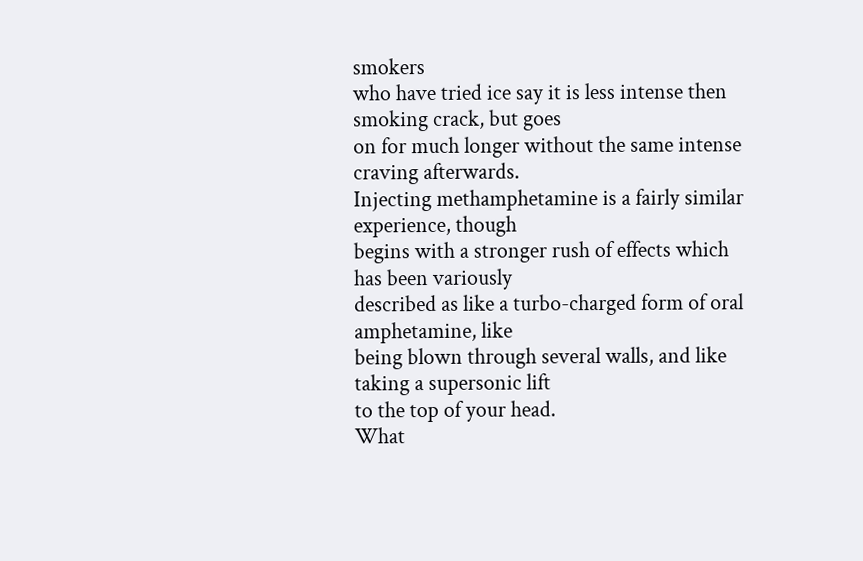smokers
who have tried ice say it is less intense then smoking crack, but goes
on for much longer without the same intense craving afterwards.
Injecting methamphetamine is a fairly similar experience, though
begins with a stronger rush of effects which has been variously
described as like a turbo-charged form of oral amphetamine, like
being blown through several walls, and like taking a supersonic lift
to the top of your head.
What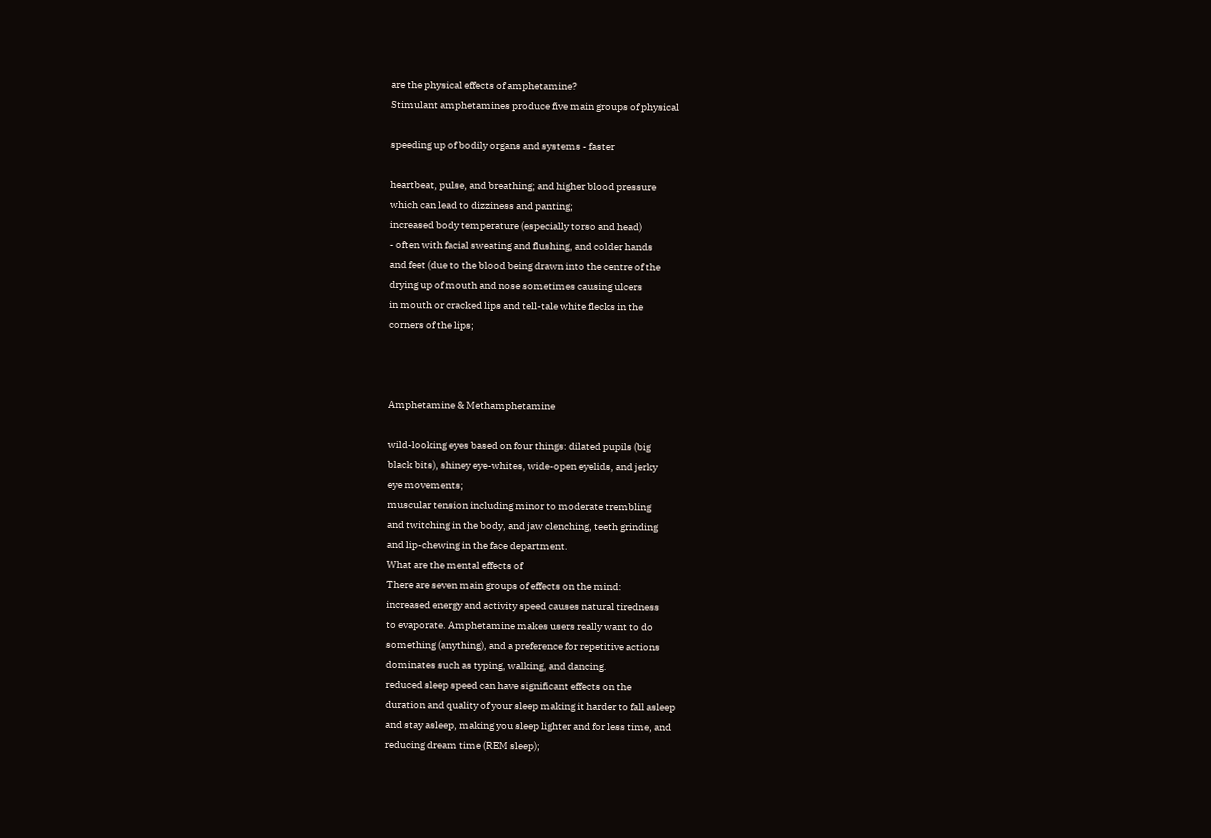are the physical effects of amphetamine?
Stimulant amphetamines produce five main groups of physical

speeding up of bodily organs and systems - faster

heartbeat, pulse, and breathing; and higher blood pressure
which can lead to dizziness and panting;
increased body temperature (especially torso and head)
- often with facial sweating and flushing, and colder hands
and feet (due to the blood being drawn into the centre of the
drying up of mouth and nose sometimes causing ulcers
in mouth or cracked lips and tell-tale white flecks in the
corners of the lips;



Amphetamine & Methamphetamine

wild-looking eyes based on four things: dilated pupils (big
black bits), shiney eye-whites, wide-open eyelids, and jerky
eye movements;
muscular tension including minor to moderate trembling
and twitching in the body, and jaw clenching, teeth grinding
and lip-chewing in the face department.
What are the mental effects of
There are seven main groups of effects on the mind:
increased energy and activity speed causes natural tiredness
to evaporate. Amphetamine makes users really want to do
something (anything), and a preference for repetitive actions
dominates such as typing, walking, and dancing.
reduced sleep speed can have significant effects on the
duration and quality of your sleep making it harder to fall asleep
and stay asleep, making you sleep lighter and for less time, and
reducing dream time (REM sleep);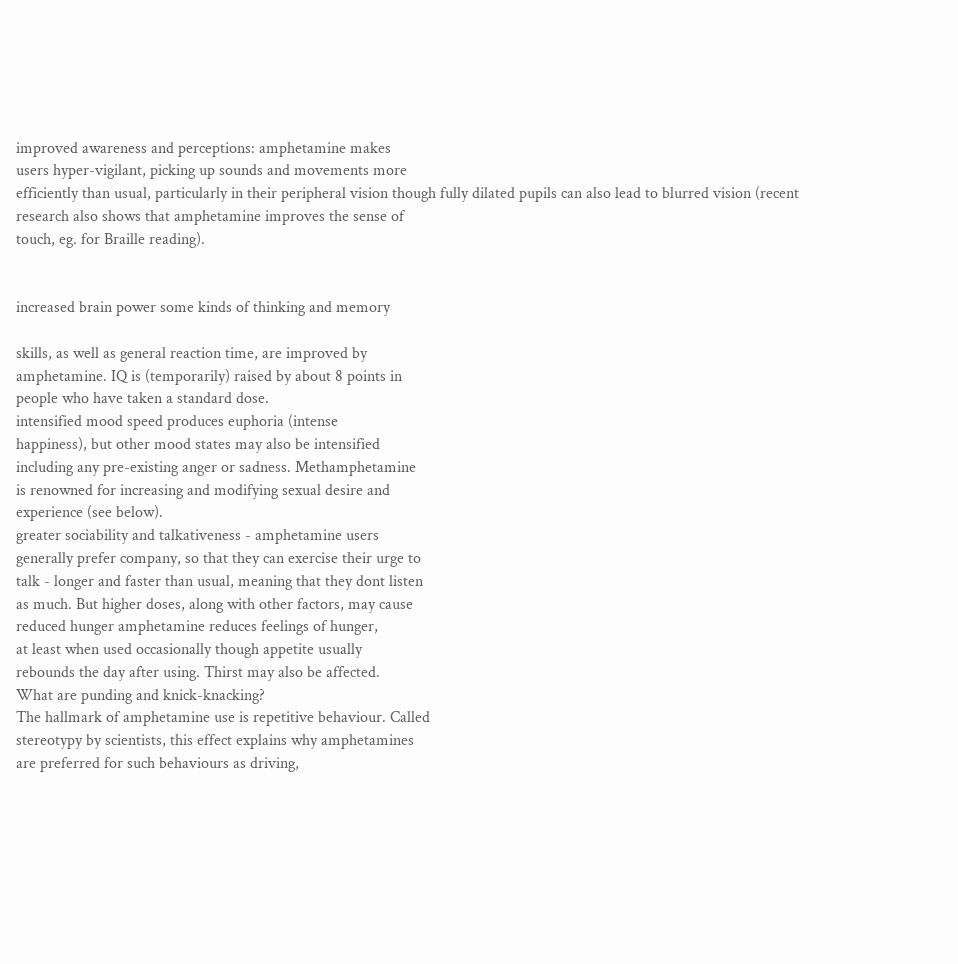improved awareness and perceptions: amphetamine makes
users hyper-vigilant, picking up sounds and movements more
efficiently than usual, particularly in their peripheral vision though fully dilated pupils can also lead to blurred vision (recent
research also shows that amphetamine improves the sense of
touch, eg. for Braille reading).


increased brain power some kinds of thinking and memory

skills, as well as general reaction time, are improved by
amphetamine. IQ is (temporarily) raised by about 8 points in
people who have taken a standard dose.
intensified mood speed produces euphoria (intense
happiness), but other mood states may also be intensified
including any pre-existing anger or sadness. Methamphetamine
is renowned for increasing and modifying sexual desire and
experience (see below).
greater sociability and talkativeness - amphetamine users
generally prefer company, so that they can exercise their urge to
talk - longer and faster than usual, meaning that they dont listen
as much. But higher doses, along with other factors, may cause
reduced hunger amphetamine reduces feelings of hunger,
at least when used occasionally though appetite usually
rebounds the day after using. Thirst may also be affected.
What are punding and knick-knacking?
The hallmark of amphetamine use is repetitive behaviour. Called
stereotypy by scientists, this effect explains why amphetamines
are preferred for such behaviours as driving,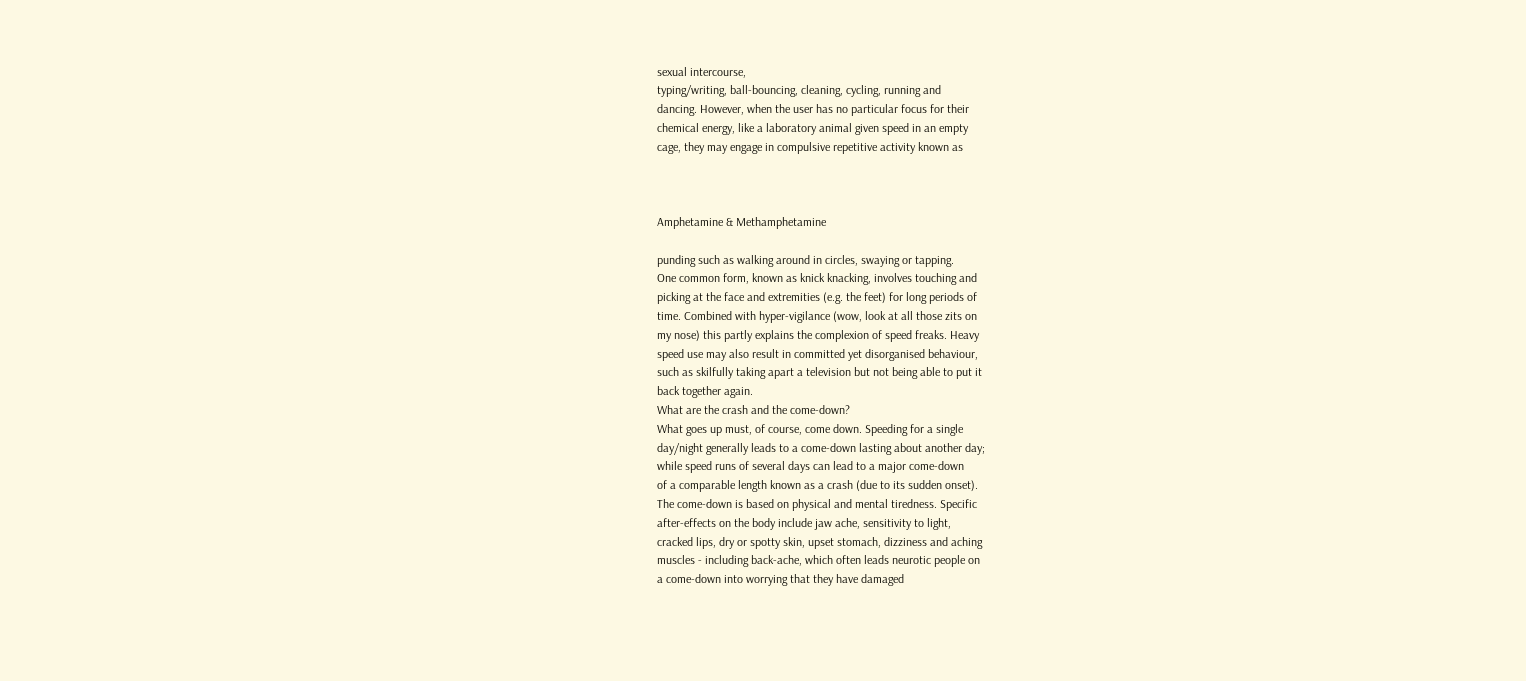sexual intercourse,
typing/writing, ball-bouncing, cleaning, cycling, running and
dancing. However, when the user has no particular focus for their
chemical energy, like a laboratory animal given speed in an empty
cage, they may engage in compulsive repetitive activity known as



Amphetamine & Methamphetamine

punding such as walking around in circles, swaying or tapping.
One common form, known as knick knacking, involves touching and
picking at the face and extremities (e.g. the feet) for long periods of
time. Combined with hyper-vigilance (wow, look at all those zits on
my nose) this partly explains the complexion of speed freaks. Heavy
speed use may also result in committed yet disorganised behaviour,
such as skilfully taking apart a television but not being able to put it
back together again.
What are the crash and the come-down?
What goes up must, of course, come down. Speeding for a single
day/night generally leads to a come-down lasting about another day;
while speed runs of several days can lead to a major come-down
of a comparable length known as a crash (due to its sudden onset).
The come-down is based on physical and mental tiredness. Specific
after-effects on the body include jaw ache, sensitivity to light,
cracked lips, dry or spotty skin, upset stomach, dizziness and aching
muscles - including back-ache, which often leads neurotic people on
a come-down into worrying that they have damaged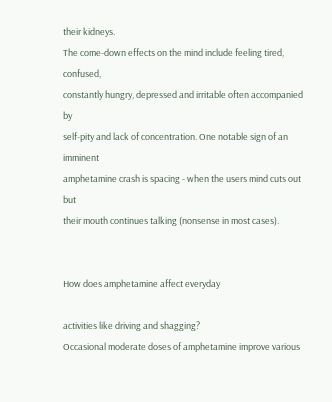their kidneys.
The come-down effects on the mind include feeling tired, confused,
constantly hungry, depressed and irritable often accompanied by
self-pity and lack of concentration. One notable sign of an imminent
amphetamine crash is spacing - when the users mind cuts out but
their mouth continues talking (nonsense in most cases).


How does amphetamine affect everyday

activities like driving and shagging?
Occasional moderate doses of amphetamine improve various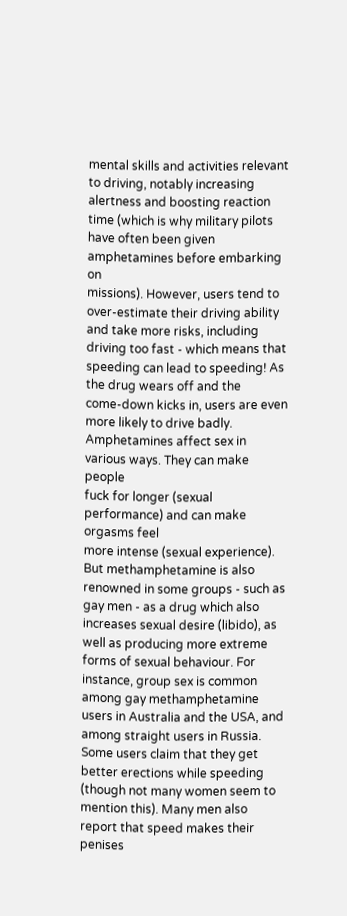mental skills and activities relevant to driving, notably increasing
alertness and boosting reaction time (which is why military pilots
have often been given amphetamines before embarking on
missions). However, users tend to over-estimate their driving ability
and take more risks, including driving too fast - which means that
speeding can lead to speeding! As the drug wears off and the
come-down kicks in, users are even more likely to drive badly.
Amphetamines affect sex in various ways. They can make people
fuck for longer (sexual performance) and can make orgasms feel
more intense (sexual experience). But methamphetamine is also
renowned in some groups - such as gay men - as a drug which also
increases sexual desire (libido), as well as producing more extreme
forms of sexual behaviour. For instance, group sex is common
among gay methamphetamine users in Australia and the USA, and
among straight users in Russia. Some users claim that they get
better erections while speeding (though not many women seem to
mention this). Many men also report that speed makes their penises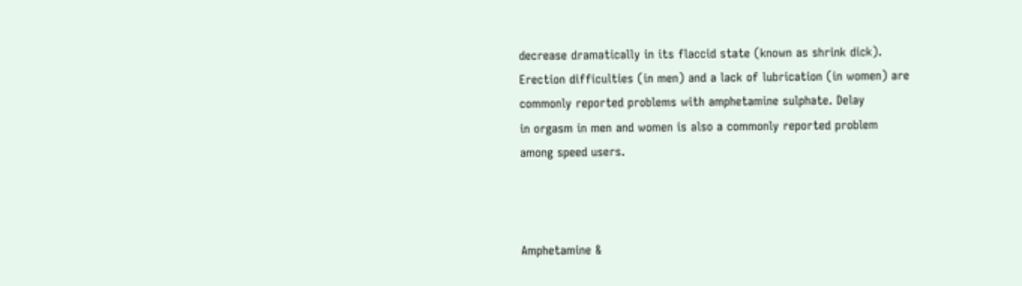decrease dramatically in its flaccid state (known as shrink dick).
Erection difficulties (in men) and a lack of lubrication (in women) are
commonly reported problems with amphetamine sulphate. Delay
in orgasm in men and women is also a commonly reported problem
among speed users.



Amphetamine &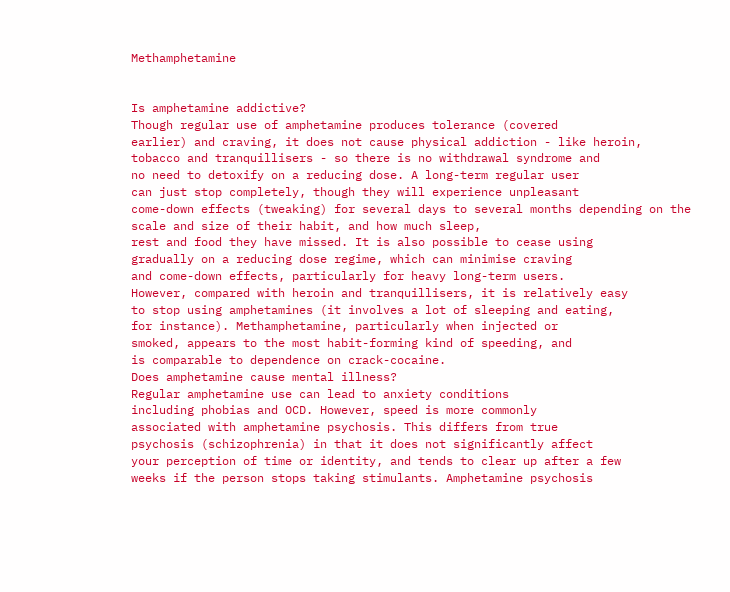Methamphetamine


Is amphetamine addictive?
Though regular use of amphetamine produces tolerance (covered
earlier) and craving, it does not cause physical addiction - like heroin,
tobacco and tranquillisers - so there is no withdrawal syndrome and
no need to detoxify on a reducing dose. A long-term regular user
can just stop completely, though they will experience unpleasant
come-down effects (tweaking) for several days to several months depending on the scale and size of their habit, and how much sleep,
rest and food they have missed. It is also possible to cease using
gradually on a reducing dose regime, which can minimise craving
and come-down effects, particularly for heavy long-term users.
However, compared with heroin and tranquillisers, it is relatively easy
to stop using amphetamines (it involves a lot of sleeping and eating,
for instance). Methamphetamine, particularly when injected or
smoked, appears to the most habit-forming kind of speeding, and
is comparable to dependence on crack-cocaine.
Does amphetamine cause mental illness?
Regular amphetamine use can lead to anxiety conditions
including phobias and OCD. However, speed is more commonly
associated with amphetamine psychosis. This differs from true
psychosis (schizophrenia) in that it does not significantly affect
your perception of time or identity, and tends to clear up after a few
weeks if the person stops taking stimulants. Amphetamine psychosis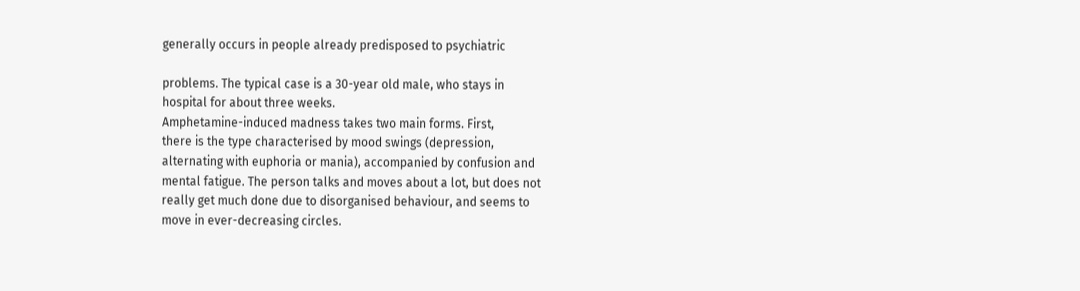generally occurs in people already predisposed to psychiatric

problems. The typical case is a 30-year old male, who stays in
hospital for about three weeks.
Amphetamine-induced madness takes two main forms. First,
there is the type characterised by mood swings (depression,
alternating with euphoria or mania), accompanied by confusion and
mental fatigue. The person talks and moves about a lot, but does not
really get much done due to disorganised behaviour, and seems to
move in ever-decreasing circles.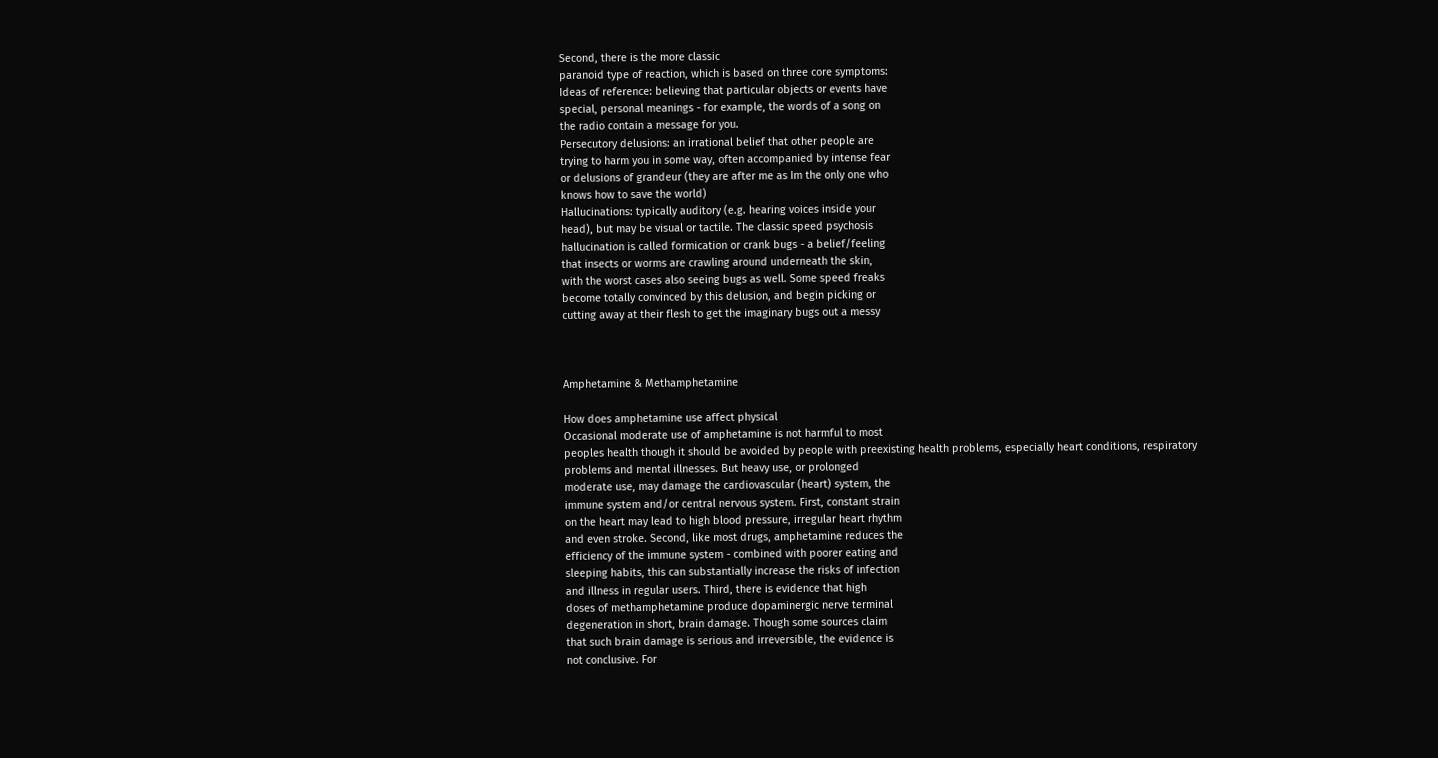Second, there is the more classic
paranoid type of reaction, which is based on three core symptoms:
Ideas of reference: believing that particular objects or events have
special, personal meanings - for example, the words of a song on
the radio contain a message for you.
Persecutory delusions: an irrational belief that other people are
trying to harm you in some way, often accompanied by intense fear
or delusions of grandeur (they are after me as Im the only one who
knows how to save the world)
Hallucinations: typically auditory (e.g. hearing voices inside your
head), but may be visual or tactile. The classic speed psychosis
hallucination is called formication or crank bugs - a belief/feeling
that insects or worms are crawling around underneath the skin,
with the worst cases also seeing bugs as well. Some speed freaks
become totally convinced by this delusion, and begin picking or
cutting away at their flesh to get the imaginary bugs out a messy



Amphetamine & Methamphetamine

How does amphetamine use affect physical
Occasional moderate use of amphetamine is not harmful to most
peoples health though it should be avoided by people with preexisting health problems, especially heart conditions, respiratory
problems and mental illnesses. But heavy use, or prolonged
moderate use, may damage the cardiovascular (heart) system, the
immune system and/or central nervous system. First, constant strain
on the heart may lead to high blood pressure, irregular heart rhythm
and even stroke. Second, like most drugs, amphetamine reduces the
efficiency of the immune system - combined with poorer eating and
sleeping habits, this can substantially increase the risks of infection
and illness in regular users. Third, there is evidence that high
doses of methamphetamine produce dopaminergic nerve terminal
degeneration in short, brain damage. Though some sources claim
that such brain damage is serious and irreversible, the evidence is
not conclusive. For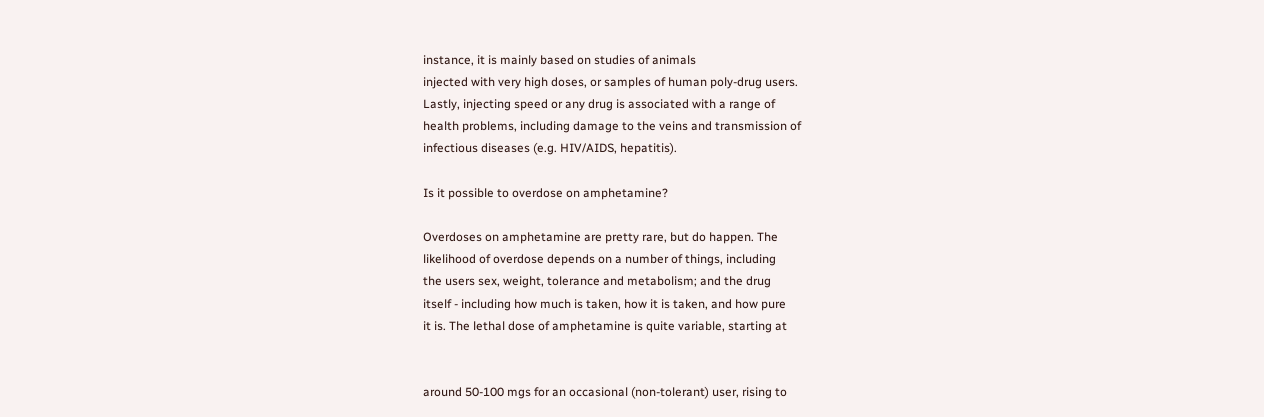instance, it is mainly based on studies of animals
injected with very high doses, or samples of human poly-drug users.
Lastly, injecting speed or any drug is associated with a range of
health problems, including damage to the veins and transmission of
infectious diseases (e.g. HIV/AIDS, hepatitis).

Is it possible to overdose on amphetamine?

Overdoses on amphetamine are pretty rare, but do happen. The
likelihood of overdose depends on a number of things, including
the users sex, weight, tolerance and metabolism; and the drug
itself - including how much is taken, how it is taken, and how pure
it is. The lethal dose of amphetamine is quite variable, starting at


around 50-100 mgs for an occasional (non-tolerant) user, rising to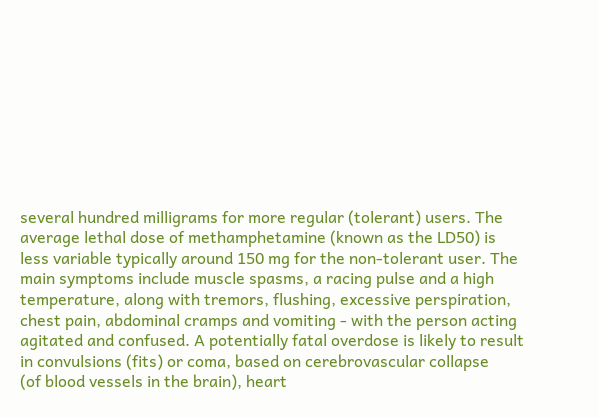several hundred milligrams for more regular (tolerant) users. The
average lethal dose of methamphetamine (known as the LD50) is
less variable typically around 150 mg for the non-tolerant user. The
main symptoms include muscle spasms, a racing pulse and a high
temperature, along with tremors, flushing, excessive perspiration,
chest pain, abdominal cramps and vomiting - with the person acting
agitated and confused. A potentially fatal overdose is likely to result
in convulsions (fits) or coma, based on cerebrovascular collapse
(of blood vessels in the brain), heart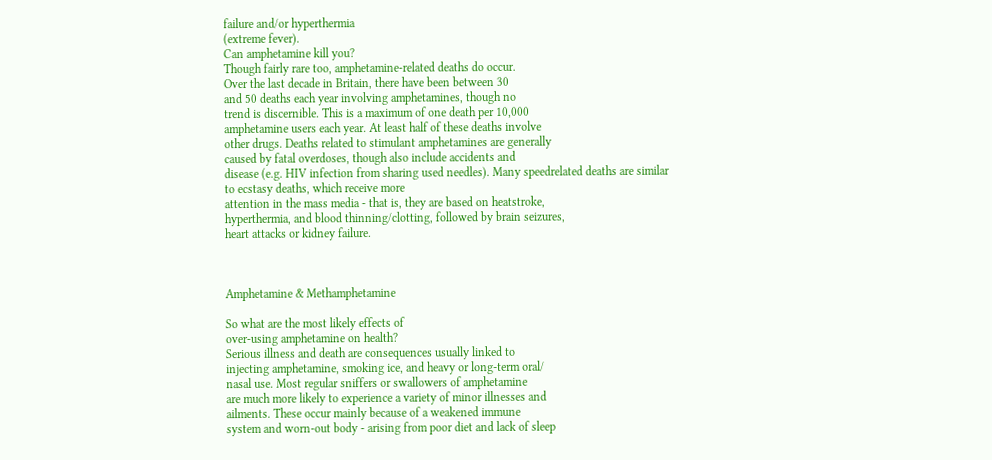failure and/or hyperthermia
(extreme fever).
Can amphetamine kill you?
Though fairly rare too, amphetamine-related deaths do occur.
Over the last decade in Britain, there have been between 30
and 50 deaths each year involving amphetamines, though no
trend is discernible. This is a maximum of one death per 10,000
amphetamine users each year. At least half of these deaths involve
other drugs. Deaths related to stimulant amphetamines are generally
caused by fatal overdoses, though also include accidents and
disease (e.g. HIV infection from sharing used needles). Many speedrelated deaths are similar to ecstasy deaths, which receive more
attention in the mass media - that is, they are based on heatstroke,
hyperthermia, and blood thinning/clotting, followed by brain seizures,
heart attacks or kidney failure.



Amphetamine & Methamphetamine

So what are the most likely effects of
over-using amphetamine on health?
Serious illness and death are consequences usually linked to
injecting amphetamine, smoking ice, and heavy or long-term oral/
nasal use. Most regular sniffers or swallowers of amphetamine
are much more likely to experience a variety of minor illnesses and
ailments. These occur mainly because of a weakened immune
system and worn-out body - arising from poor diet and lack of sleep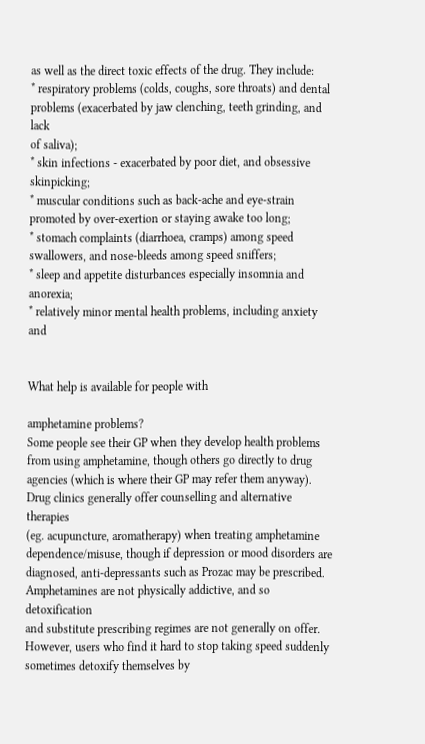as well as the direct toxic effects of the drug. They include:
* respiratory problems (colds, coughs, sore throats) and dental
problems (exacerbated by jaw clenching, teeth grinding, and lack
of saliva);
* skin infections - exacerbated by poor diet, and obsessive skinpicking;
* muscular conditions such as back-ache and eye-strain promoted by over-exertion or staying awake too long;
* stomach complaints (diarrhoea, cramps) among speed
swallowers, and nose-bleeds among speed sniffers;
* sleep and appetite disturbances especially insomnia and anorexia;
* relatively minor mental health problems, including anxiety and


What help is available for people with

amphetamine problems?
Some people see their GP when they develop health problems
from using amphetamine, though others go directly to drug
agencies (which is where their GP may refer them anyway).
Drug clinics generally offer counselling and alternative therapies
(eg. acupuncture, aromatherapy) when treating amphetamine
dependence/misuse, though if depression or mood disorders are
diagnosed, anti-depressants such as Prozac may be prescribed.
Amphetamines are not physically addictive, and so detoxification
and substitute prescribing regimes are not generally on offer.
However, users who find it hard to stop taking speed suddenly
sometimes detoxify themselves by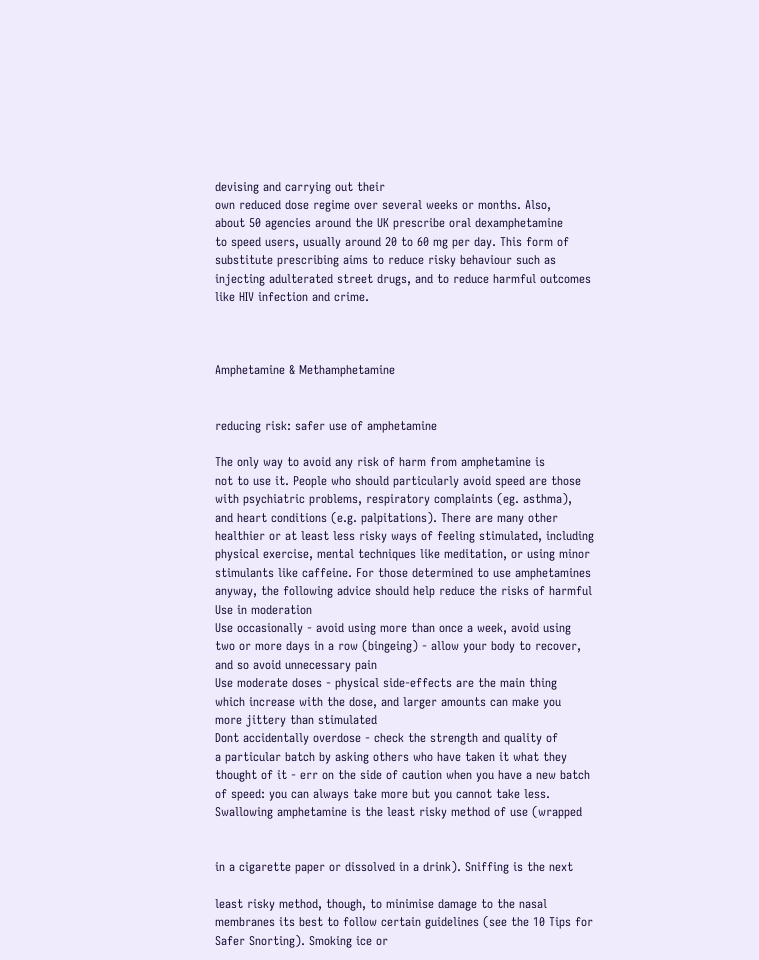devising and carrying out their
own reduced dose regime over several weeks or months. Also,
about 50 agencies around the UK prescribe oral dexamphetamine
to speed users, usually around 20 to 60 mg per day. This form of
substitute prescribing aims to reduce risky behaviour such as
injecting adulterated street drugs, and to reduce harmful outcomes
like HIV infection and crime.



Amphetamine & Methamphetamine


reducing risk: safer use of amphetamine

The only way to avoid any risk of harm from amphetamine is
not to use it. People who should particularly avoid speed are those
with psychiatric problems, respiratory complaints (eg. asthma),
and heart conditions (e.g. palpitations). There are many other
healthier or at least less risky ways of feeling stimulated, including
physical exercise, mental techniques like meditation, or using minor
stimulants like caffeine. For those determined to use amphetamines
anyway, the following advice should help reduce the risks of harmful
Use in moderation
Use occasionally - avoid using more than once a week, avoid using
two or more days in a row (bingeing) - allow your body to recover,
and so avoid unnecessary pain
Use moderate doses - physical side-effects are the main thing
which increase with the dose, and larger amounts can make you
more jittery than stimulated
Dont accidentally overdose - check the strength and quality of
a particular batch by asking others who have taken it what they
thought of it - err on the side of caution when you have a new batch
of speed: you can always take more but you cannot take less.
Swallowing amphetamine is the least risky method of use (wrapped


in a cigarette paper or dissolved in a drink). Sniffing is the next

least risky method, though, to minimise damage to the nasal
membranes its best to follow certain guidelines (see the 10 Tips for
Safer Snorting). Smoking ice or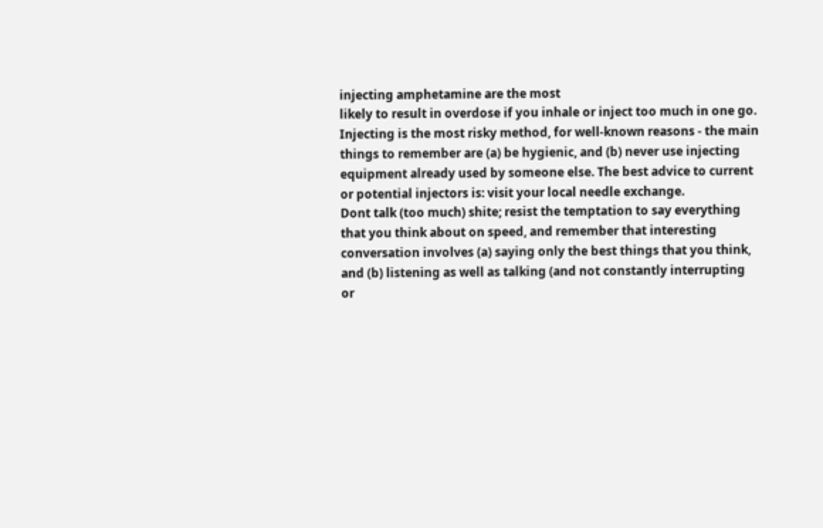injecting amphetamine are the most
likely to result in overdose if you inhale or inject too much in one go.
Injecting is the most risky method, for well-known reasons - the main
things to remember are (a) be hygienic, and (b) never use injecting
equipment already used by someone else. The best advice to current
or potential injectors is: visit your local needle exchange.
Dont talk (too much) shite; resist the temptation to say everything
that you think about on speed, and remember that interesting
conversation involves (a) saying only the best things that you think,
and (b) listening as well as talking (and not constantly interrupting
or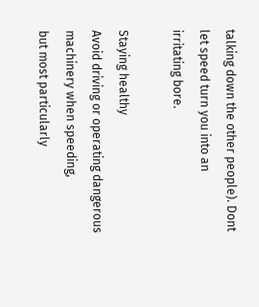talking down the other people). Dont let speed turn you into an
irritating bore.

Staying healthy
Avoid driving or operating dangerous machinery when speeding,
but most particularly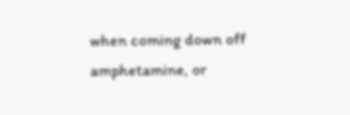when coming down off amphetamine, or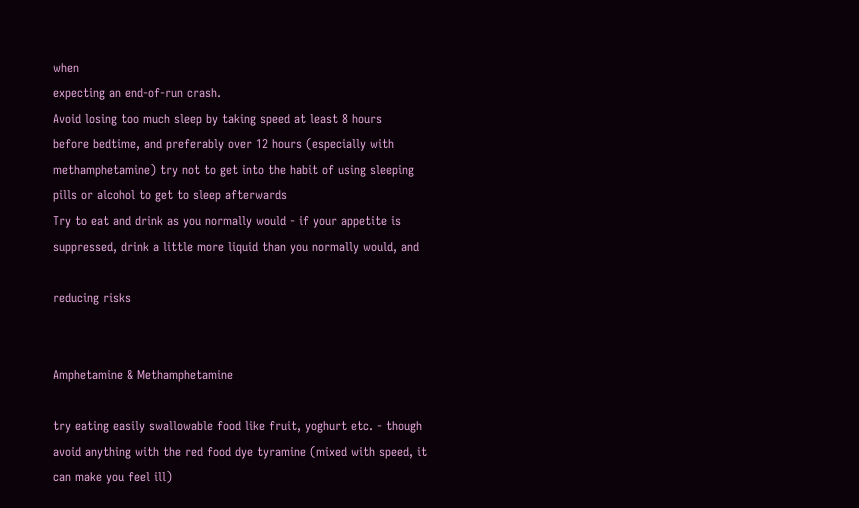when
expecting an end-of-run crash.
Avoid losing too much sleep by taking speed at least 8 hours
before bedtime, and preferably over 12 hours (especially with
methamphetamine) try not to get into the habit of using sleeping
pills or alcohol to get to sleep afterwards
Try to eat and drink as you normally would - if your appetite is
suppressed, drink a little more liquid than you normally would, and

reducing risks


Amphetamine & Methamphetamine

try eating easily swallowable food like fruit, yoghurt etc. - though
avoid anything with the red food dye tyramine (mixed with speed, it
can make you feel ill)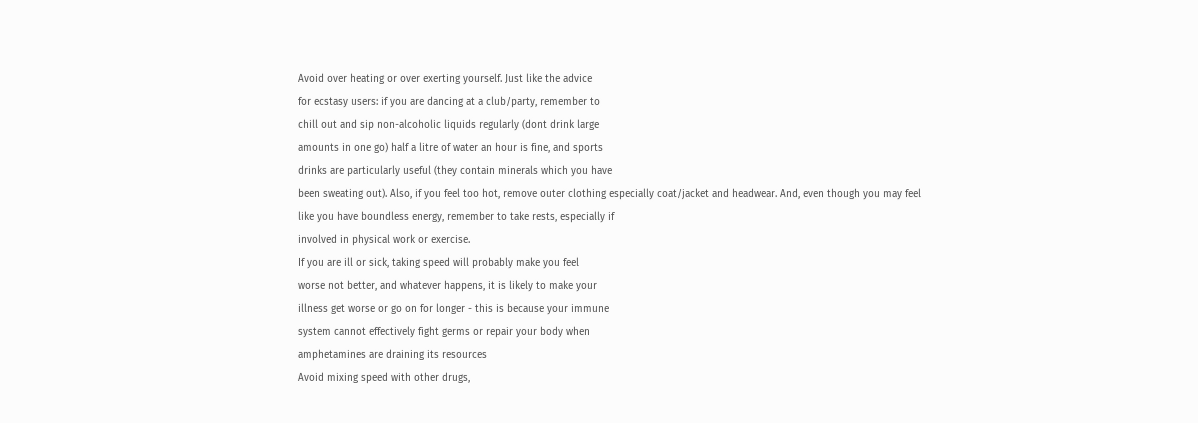Avoid over heating or over exerting yourself. Just like the advice
for ecstasy users: if you are dancing at a club/party, remember to
chill out and sip non-alcoholic liquids regularly (dont drink large
amounts in one go) half a litre of water an hour is fine, and sports
drinks are particularly useful (they contain minerals which you have
been sweating out). Also, if you feel too hot, remove outer clothing especially coat/jacket and headwear. And, even though you may feel
like you have boundless energy, remember to take rests, especially if
involved in physical work or exercise.
If you are ill or sick, taking speed will probably make you feel
worse not better, and whatever happens, it is likely to make your
illness get worse or go on for longer - this is because your immune
system cannot effectively fight germs or repair your body when
amphetamines are draining its resources
Avoid mixing speed with other drugs,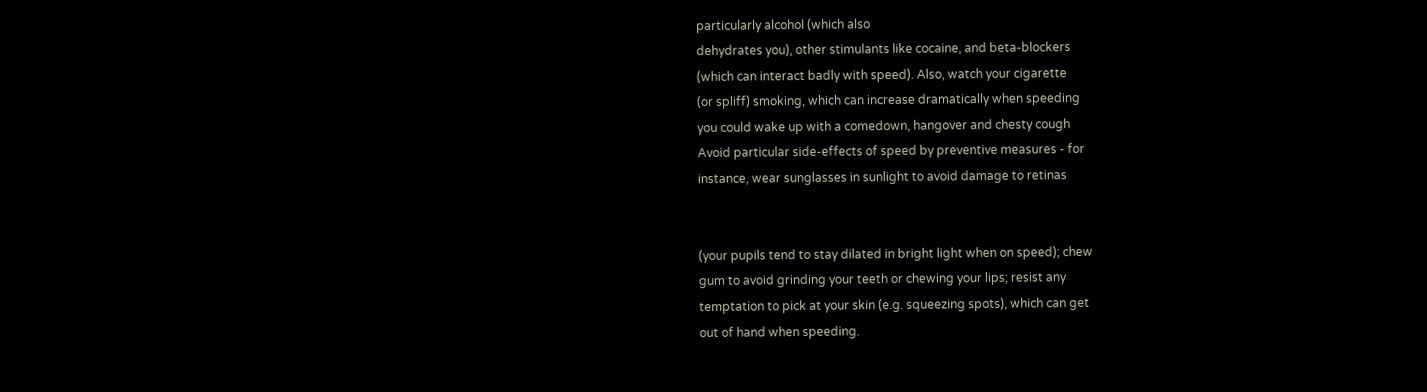particularly alcohol (which also
dehydrates you), other stimulants like cocaine, and beta-blockers
(which can interact badly with speed). Also, watch your cigarette
(or spliff) smoking, which can increase dramatically when speeding
you could wake up with a comedown, hangover and chesty cough
Avoid particular side-effects of speed by preventive measures - for
instance, wear sunglasses in sunlight to avoid damage to retinas


(your pupils tend to stay dilated in bright light when on speed); chew
gum to avoid grinding your teeth or chewing your lips; resist any
temptation to pick at your skin (e.g. squeezing spots), which can get
out of hand when speeding.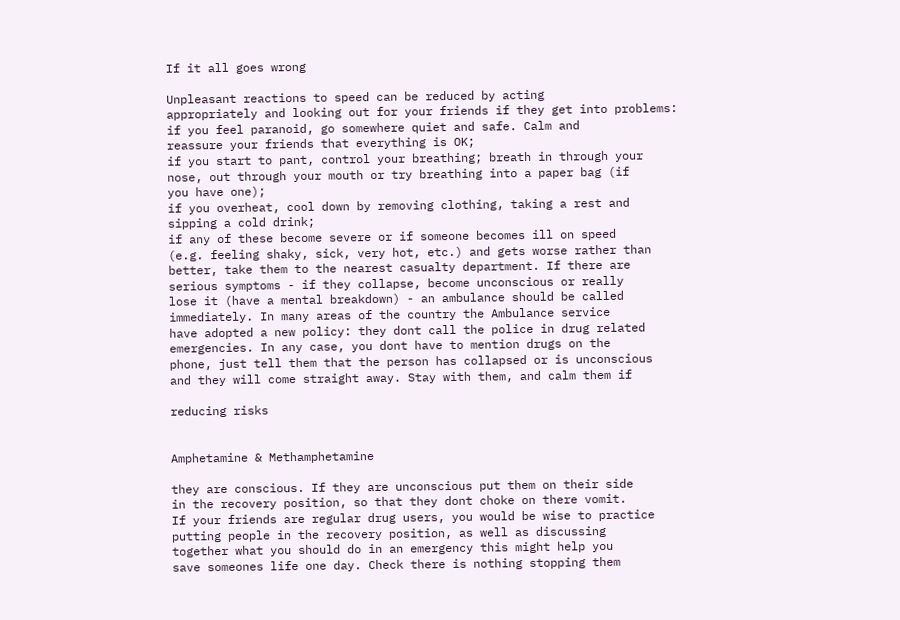If it all goes wrong

Unpleasant reactions to speed can be reduced by acting
appropriately and looking out for your friends if they get into problems:
if you feel paranoid, go somewhere quiet and safe. Calm and
reassure your friends that everything is OK;
if you start to pant, control your breathing; breath in through your
nose, out through your mouth or try breathing into a paper bag (if
you have one);
if you overheat, cool down by removing clothing, taking a rest and
sipping a cold drink;
if any of these become severe or if someone becomes ill on speed
(e.g. feeling shaky, sick, very hot, etc.) and gets worse rather than
better, take them to the nearest casualty department. If there are
serious symptoms - if they collapse, become unconscious or really
lose it (have a mental breakdown) - an ambulance should be called
immediately. In many areas of the country the Ambulance service
have adopted a new policy: they dont call the police in drug related
emergencies. In any case, you dont have to mention drugs on the
phone, just tell them that the person has collapsed or is unconscious
and they will come straight away. Stay with them, and calm them if

reducing risks


Amphetamine & Methamphetamine

they are conscious. If they are unconscious put them on their side
in the recovery position, so that they dont choke on there vomit.
If your friends are regular drug users, you would be wise to practice
putting people in the recovery position, as well as discussing
together what you should do in an emergency this might help you
save someones life one day. Check there is nothing stopping them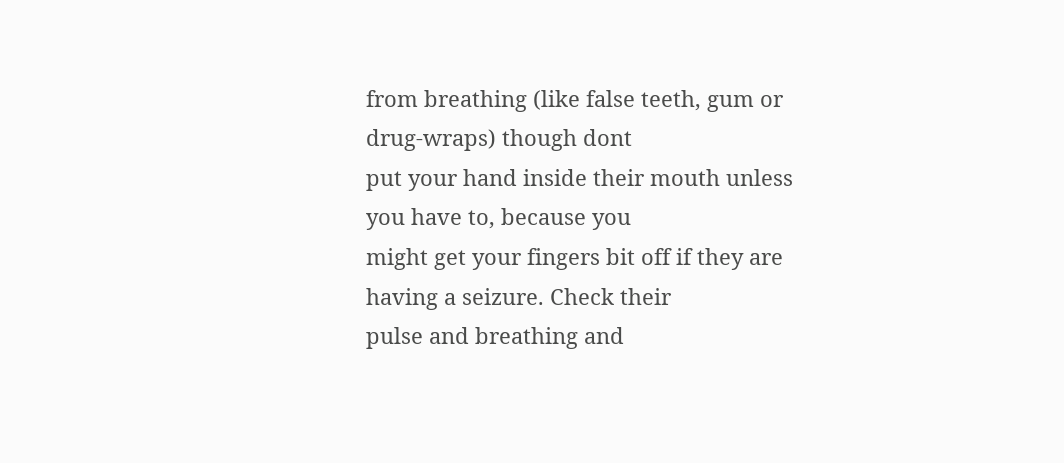from breathing (like false teeth, gum or drug-wraps) though dont
put your hand inside their mouth unless you have to, because you
might get your fingers bit off if they are having a seizure. Check their
pulse and breathing and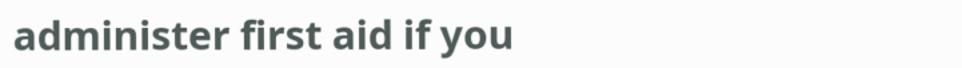administer first aid if you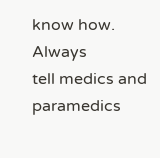know how. Always
tell medics and paramedics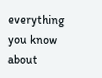everything you know about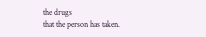the drugs
that the person has taken.